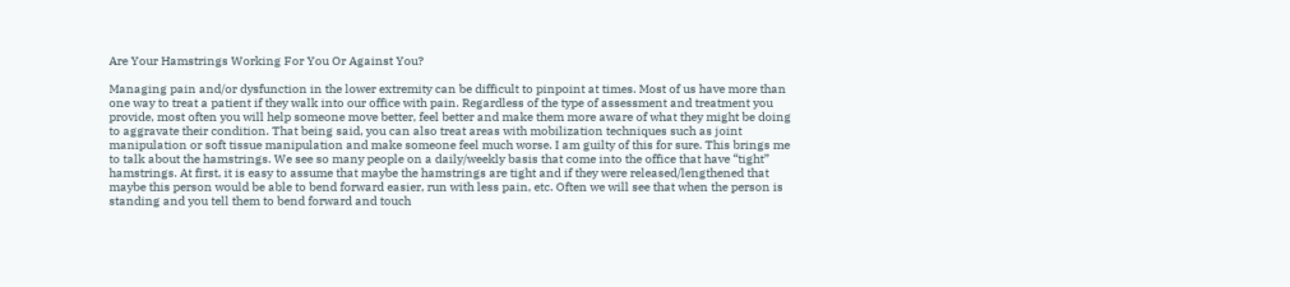Are Your Hamstrings Working For You Or Against You?

Managing pain and/or dysfunction in the lower extremity can be difficult to pinpoint at times. Most of us have more than one way to treat a patient if they walk into our office with pain. Regardless of the type of assessment and treatment you provide, most often you will help someone move better, feel better and make them more aware of what they might be doing to aggravate their condition. That being said, you can also treat areas with mobilization techniques such as joint manipulation or soft tissue manipulation and make someone feel much worse. I am guilty of this for sure. This brings me to talk about the hamstrings. We see so many people on a daily/weekly basis that come into the office that have “tight” hamstrings. At first, it is easy to assume that maybe the hamstrings are tight and if they were released/lengthened that maybe this person would be able to bend forward easier, run with less pain, etc. Often we will see that when the person is standing and you tell them to bend forward and touch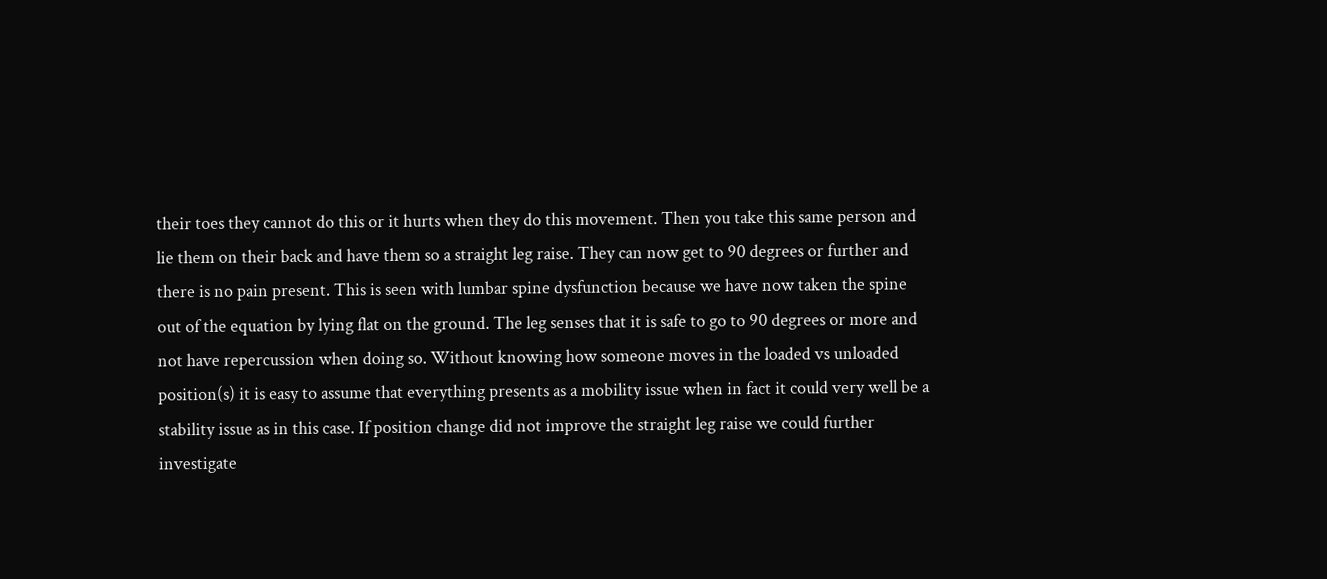their toes they cannot do this or it hurts when they do this movement. Then you take this same person and lie them on their back and have them so a straight leg raise. They can now get to 90 degrees or further and there is no pain present. This is seen with lumbar spine dysfunction because we have now taken the spine out of the equation by lying flat on the ground. The leg senses that it is safe to go to 90 degrees or more and not have repercussion when doing so. Without knowing how someone moves in the loaded vs unloaded position(s) it is easy to assume that everything presents as a mobility issue when in fact it could very well be a stability issue as in this case. If position change did not improve the straight leg raise we could further investigate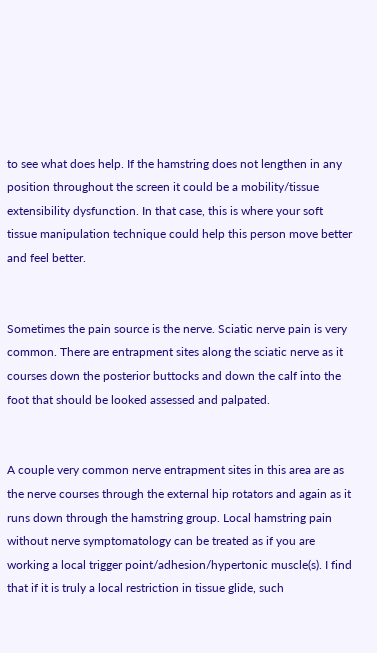to see what does help. If the hamstring does not lengthen in any position throughout the screen it could be a mobility/tissue extensibility dysfunction. In that case, this is where your soft tissue manipulation technique could help this person move better and feel better.


Sometimes the pain source is the nerve. Sciatic nerve pain is very common. There are entrapment sites along the sciatic nerve as it courses down the posterior buttocks and down the calf into the foot that should be looked assessed and palpated.


A couple very common nerve entrapment sites in this area are as the nerve courses through the external hip rotators and again as it runs down through the hamstring group. Local hamstring pain without nerve symptomatology can be treated as if you are working a local trigger point/adhesion/hypertonic muscle(s). I find that if it is truly a local restriction in tissue glide, such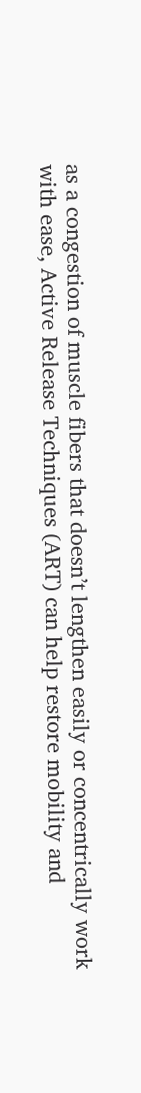as a congestion of muscle fibers that doesn’t lengthen easily or concentrically work with ease, Active Release Techniques (ART) can help restore mobility and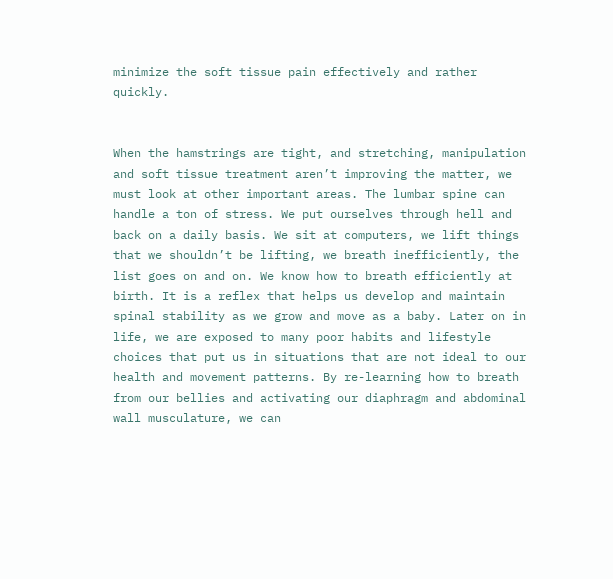minimize the soft tissue pain effectively and rather quickly.


When the hamstrings are tight, and stretching, manipulation and soft tissue treatment aren’t improving the matter, we must look at other important areas. The lumbar spine can handle a ton of stress. We put ourselves through hell and back on a daily basis. We sit at computers, we lift things that we shouldn’t be lifting, we breath inefficiently, the list goes on and on. We know how to breath efficiently at birth. It is a reflex that helps us develop and maintain spinal stability as we grow and move as a baby. Later on in life, we are exposed to many poor habits and lifestyle choices that put us in situations that are not ideal to our health and movement patterns. By re-learning how to breath from our bellies and activating our diaphragm and abdominal wall musculature, we can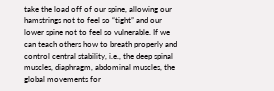take the load off of our spine, allowing our hamstrings not to feel so “tight” and our lower spine not to feel so vulnerable. If we can teach others how to breath properly and control central stability, i.e., the deep spinal muscles, diaphragm, abdominal muscles, the global movements for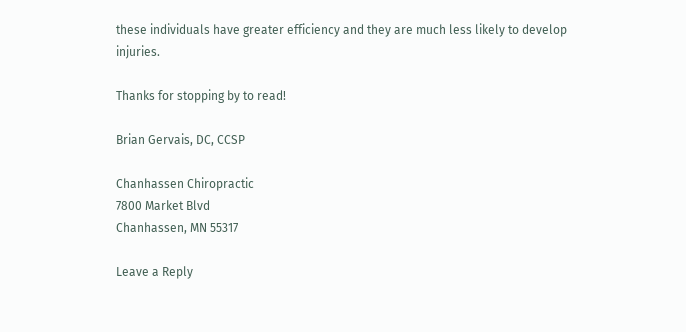these individuals have greater efficiency and they are much less likely to develop injuries.

Thanks for stopping by to read!

Brian Gervais, DC, CCSP

Chanhassen Chiropractic
7800 Market Blvd
Chanhassen, MN 55317

Leave a Reply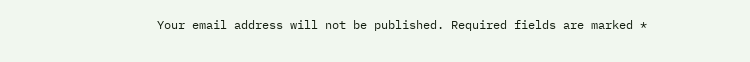Your email address will not be published. Required fields are marked *